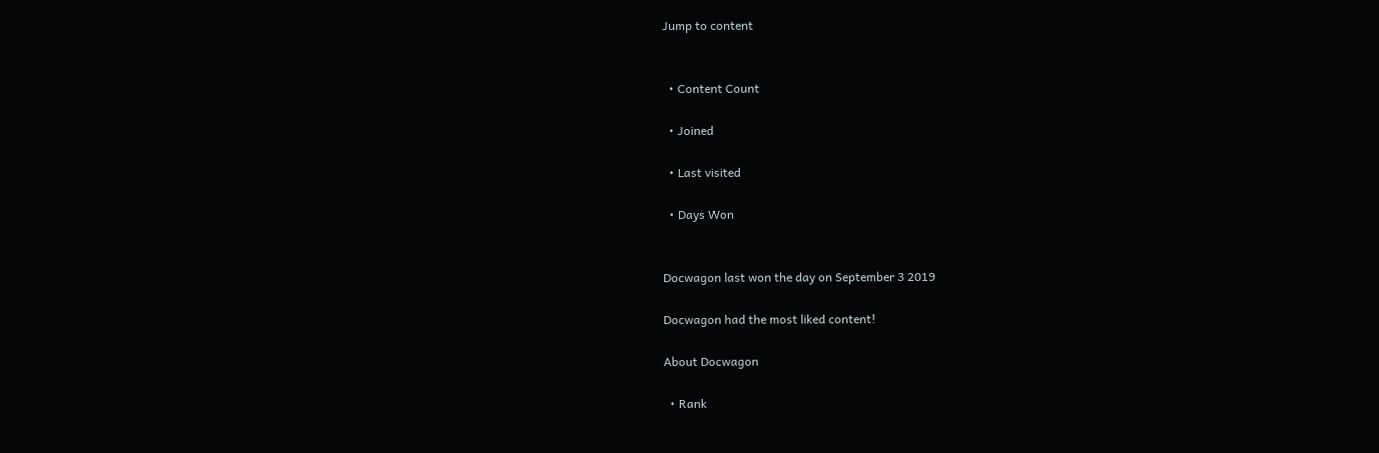Jump to content


  • Content Count

  • Joined

  • Last visited

  • Days Won


Docwagon last won the day on September 3 2019

Docwagon had the most liked content!

About Docwagon

  • Rank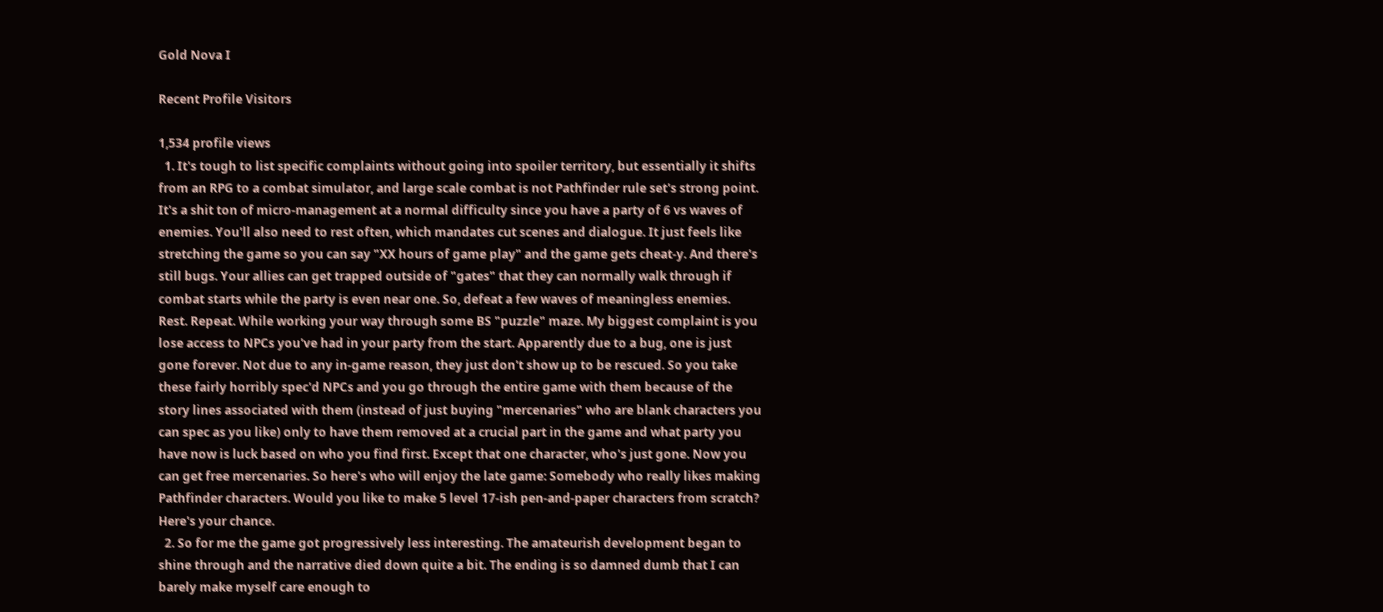Gold Nova I

Recent Profile Visitors

1,534 profile views
  1. It's tough to list specific complaints without going into spoiler territory, but essentially it shifts from an RPG to a combat simulator, and large scale combat is not Pathfinder rule set's strong point. It's a shit ton of micro-management at a normal difficulty since you have a party of 6 vs waves of enemies. You'll also need to rest often, which mandates cut scenes and dialogue. It just feels like stretching the game so you can say "XX hours of game play" and the game gets cheat-y. And there's still bugs. Your allies can get trapped outside of "gates" that they can normally walk through if combat starts while the party is even near one. So, defeat a few waves of meaningless enemies. Rest. Repeat. While working your way through some BS "puzzle" maze. My biggest complaint is you lose access to NPCs you've had in your party from the start. Apparently due to a bug, one is just gone forever. Not due to any in-game reason, they just don't show up to be rescued. So you take these fairly horribly spec'd NPCs and you go through the entire game with them because of the story lines associated with them (instead of just buying "mercenaries" who are blank characters you can spec as you like) only to have them removed at a crucial part in the game and what party you have now is luck based on who you find first. Except that one character, who's just gone. Now you can get free mercenaries. So here's who will enjoy the late game: Somebody who really likes making Pathfinder characters. Would you like to make 5 level 17-ish pen-and-paper characters from scratch? Here's your chance.
  2. So for me the game got progressively less interesting. The amateurish development began to shine through and the narrative died down quite a bit. The ending is so damned dumb that I can barely make myself care enough to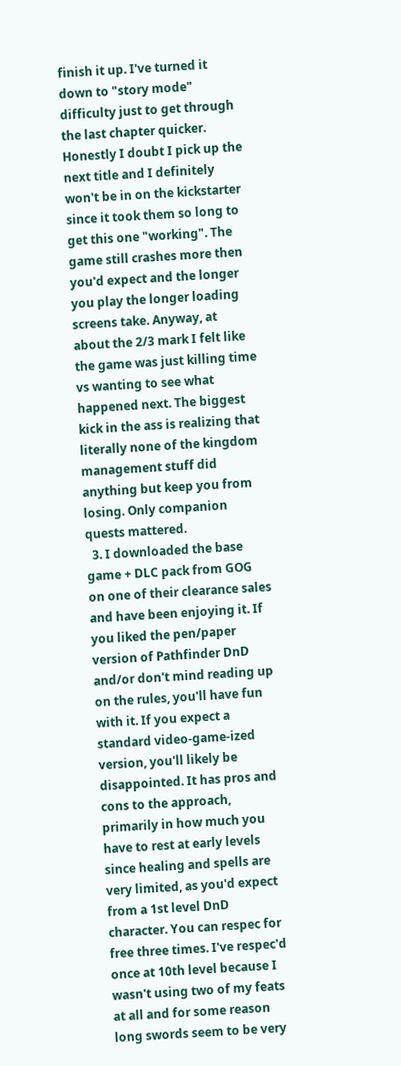finish it up. I've turned it down to "story mode" difficulty just to get through the last chapter quicker. Honestly I doubt I pick up the next title and I definitely won't be in on the kickstarter since it took them so long to get this one "working". The game still crashes more then you'd expect and the longer you play the longer loading screens take. Anyway, at about the 2/3 mark I felt like the game was just killing time vs wanting to see what happened next. The biggest kick in the ass is realizing that literally none of the kingdom management stuff did anything but keep you from losing. Only companion quests mattered.
  3. I downloaded the base game + DLC pack from GOG on one of their clearance sales and have been enjoying it. If you liked the pen/paper version of Pathfinder DnD and/or don't mind reading up on the rules, you'll have fun with it. If you expect a standard video-game-ized version, you'll likely be disappointed. It has pros and cons to the approach, primarily in how much you have to rest at early levels since healing and spells are very limited, as you'd expect from a 1st level DnD character. You can respec for free three times. I've respec'd once at 10th level because I wasn't using two of my feats at all and for some reason long swords seem to be very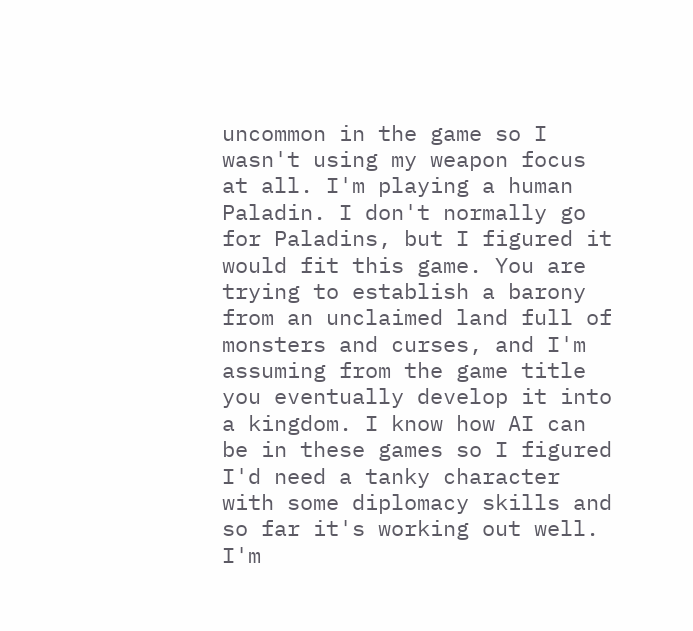uncommon in the game so I wasn't using my weapon focus at all. I'm playing a human Paladin. I don't normally go for Paladins, but I figured it would fit this game. You are trying to establish a barony from an unclaimed land full of monsters and curses, and I'm assuming from the game title you eventually develop it into a kingdom. I know how AI can be in these games so I figured I'd need a tanky character with some diplomacy skills and so far it's working out well. I'm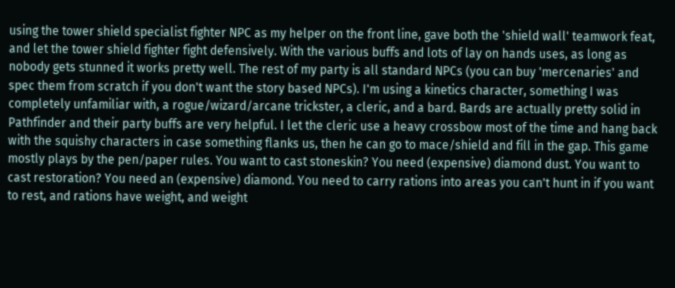using the tower shield specialist fighter NPC as my helper on the front line, gave both the 'shield wall' teamwork feat, and let the tower shield fighter fight defensively. With the various buffs and lots of lay on hands uses, as long as nobody gets stunned it works pretty well. The rest of my party is all standard NPCs (you can buy 'mercenaries' and spec them from scratch if you don't want the story based NPCs). I'm using a kinetics character, something I was completely unfamiliar with, a rogue/wizard/arcane trickster, a cleric, and a bard. Bards are actually pretty solid in Pathfinder and their party buffs are very helpful. I let the cleric use a heavy crossbow most of the time and hang back with the squishy characters in case something flanks us, then he can go to mace/shield and fill in the gap. This game mostly plays by the pen/paper rules. You want to cast stoneskin? You need (expensive) diamond dust. You want to cast restoration? You need an (expensive) diamond. You need to carry rations into areas you can't hunt in if you want to rest, and rations have weight, and weight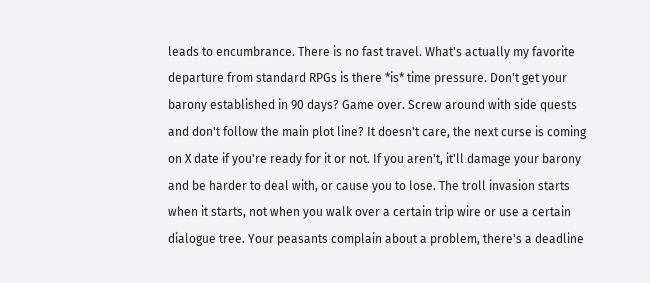leads to encumbrance. There is no fast travel. What's actually my favorite departure from standard RPGs is there *is* time pressure. Don't get your barony established in 90 days? Game over. Screw around with side quests and don't follow the main plot line? It doesn't care, the next curse is coming on X date if you're ready for it or not. If you aren't, it'll damage your barony and be harder to deal with, or cause you to lose. The troll invasion starts when it starts, not when you walk over a certain trip wire or use a certain dialogue tree. Your peasants complain about a problem, there's a deadline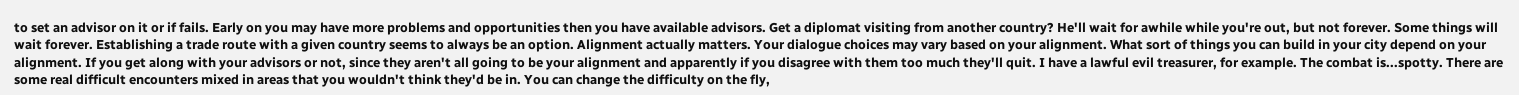to set an advisor on it or if fails. Early on you may have more problems and opportunities then you have available advisors. Get a diplomat visiting from another country? He'll wait for awhile while you're out, but not forever. Some things will wait forever. Establishing a trade route with a given country seems to always be an option. Alignment actually matters. Your dialogue choices may vary based on your alignment. What sort of things you can build in your city depend on your alignment. If you get along with your advisors or not, since they aren't all going to be your alignment and apparently if you disagree with them too much they'll quit. I have a lawful evil treasurer, for example. The combat is...spotty. There are some real difficult encounters mixed in areas that you wouldn't think they'd be in. You can change the difficulty on the fly,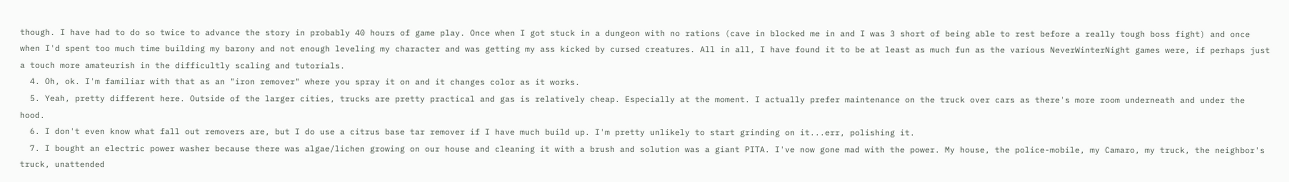though. I have had to do so twice to advance the story in probably 40 hours of game play. Once when I got stuck in a dungeon with no rations (cave in blocked me in and I was 3 short of being able to rest before a really tough boss fight) and once when I'd spent too much time building my barony and not enough leveling my character and was getting my ass kicked by cursed creatures. All in all, I have found it to be at least as much fun as the various NeverWinterNight games were, if perhaps just a touch more amateurish in the difficultly scaling and tutorials.
  4. Oh, ok. I'm familiar with that as an "iron remover" where you spray it on and it changes color as it works.
  5. Yeah, pretty different here. Outside of the larger cities, trucks are pretty practical and gas is relatively cheap. Especially at the moment. I actually prefer maintenance on the truck over cars as there's more room underneath and under the hood.
  6. I don't even know what fall out removers are, but I do use a citrus base tar remover if I have much build up. I'm pretty unlikely to start grinding on it...err, polishing it.
  7. I bought an electric power washer because there was algae/lichen growing on our house and cleaning it with a brush and solution was a giant PITA. I've now gone mad with the power. My house, the police-mobile, my Camaro, my truck, the neighbor's truck, unattended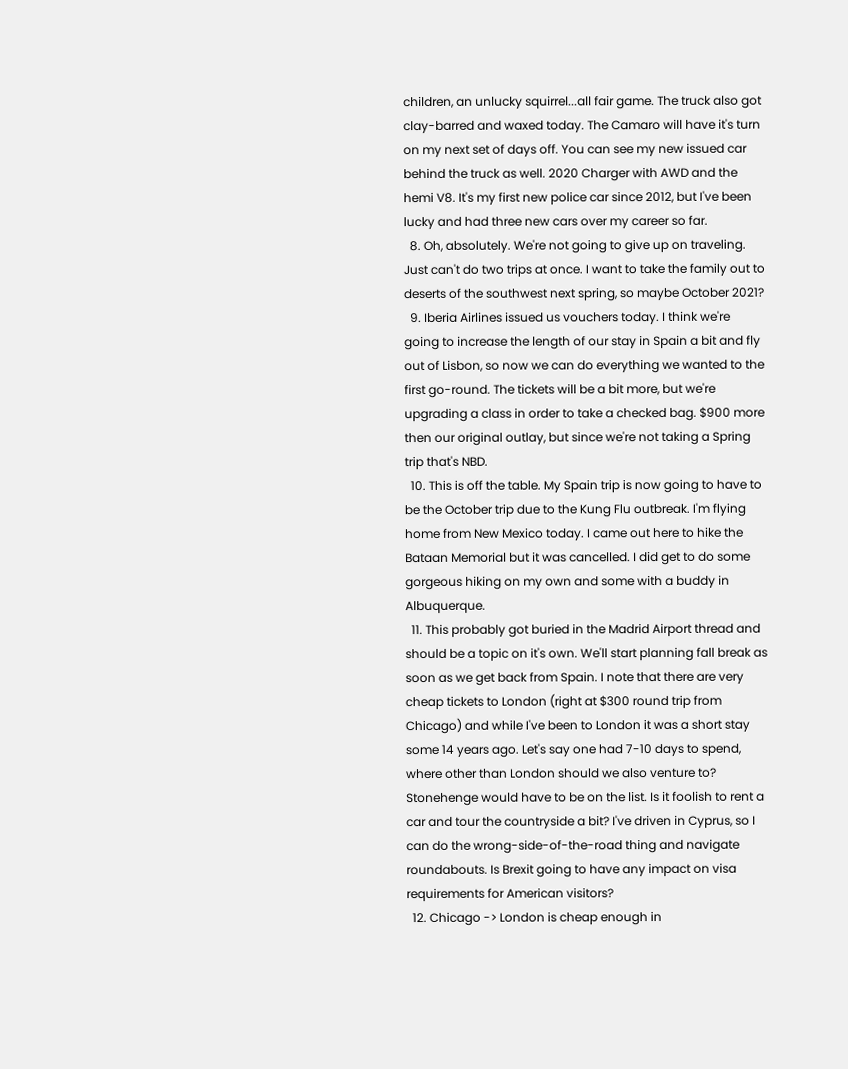children, an unlucky squirrel...all fair game. The truck also got clay-barred and waxed today. The Camaro will have it's turn on my next set of days off. You can see my new issued car behind the truck as well. 2020 Charger with AWD and the hemi V8. It's my first new police car since 2012, but I've been lucky and had three new cars over my career so far.
  8. Oh, absolutely. We're not going to give up on traveling. Just can't do two trips at once. I want to take the family out to deserts of the southwest next spring, so maybe October 2021?
  9. Iberia Airlines issued us vouchers today. I think we're going to increase the length of our stay in Spain a bit and fly out of Lisbon, so now we can do everything we wanted to the first go-round. The tickets will be a bit more, but we're upgrading a class in order to take a checked bag. $900 more then our original outlay, but since we're not taking a Spring trip that's NBD.
  10. This is off the table. My Spain trip is now going to have to be the October trip due to the Kung Flu outbreak. I'm flying home from New Mexico today. I came out here to hike the Bataan Memorial but it was cancelled. I did get to do some gorgeous hiking on my own and some with a buddy in Albuquerque.
  11. This probably got buried in the Madrid Airport thread and should be a topic on it's own. We'll start planning fall break as soon as we get back from Spain. I note that there are very cheap tickets to London (right at $300 round trip from Chicago) and while I've been to London it was a short stay some 14 years ago. Let's say one had 7-10 days to spend, where other than London should we also venture to? Stonehenge would have to be on the list. Is it foolish to rent a car and tour the countryside a bit? I've driven in Cyprus, so I can do the wrong-side-of-the-road thing and navigate roundabouts. Is Brexit going to have any impact on visa requirements for American visitors?
  12. Chicago -> London is cheap enough in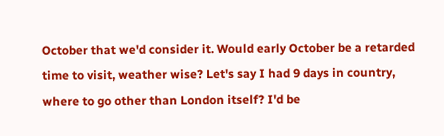October that we'd consider it. Would early October be a retarded time to visit, weather wise? Let's say I had 9 days in country, where to go other than London itself? I'd be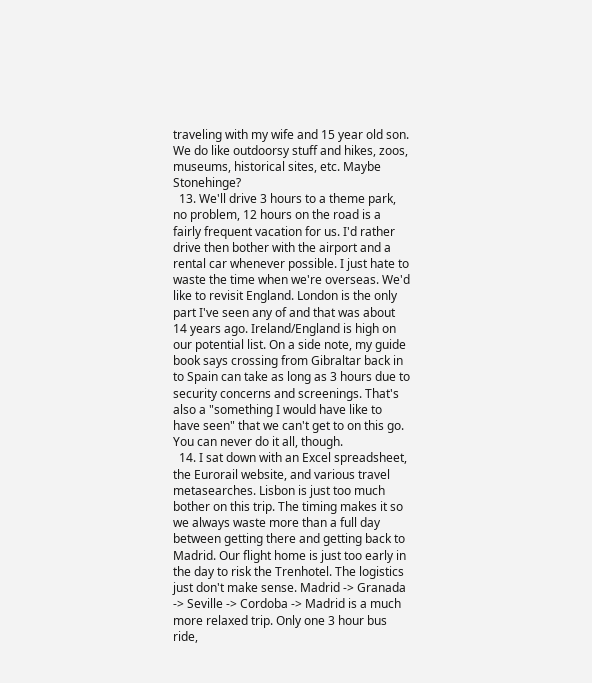traveling with my wife and 15 year old son. We do like outdoorsy stuff and hikes, zoos, museums, historical sites, etc. Maybe Stonehinge?
  13. We'll drive 3 hours to a theme park, no problem, 12 hours on the road is a fairly frequent vacation for us. I'd rather drive then bother with the airport and a rental car whenever possible. I just hate to waste the time when we're overseas. We'd like to revisit England. London is the only part I've seen any of and that was about 14 years ago. Ireland/England is high on our potential list. On a side note, my guide book says crossing from Gibraltar back in to Spain can take as long as 3 hours due to security concerns and screenings. That's also a "something I would have like to have seen" that we can't get to on this go. You can never do it all, though.
  14. I sat down with an Excel spreadsheet, the Eurorail website, and various travel metasearches. Lisbon is just too much bother on this trip. The timing makes it so we always waste more than a full day between getting there and getting back to Madrid. Our flight home is just too early in the day to risk the Trenhotel. The logistics just don't make sense. Madrid -> Granada -> Seville -> Cordoba -> Madrid is a much more relaxed trip. Only one 3 hour bus ride,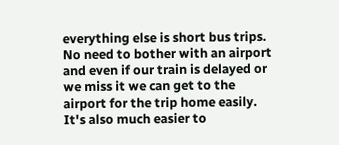everything else is short bus trips. No need to bother with an airport and even if our train is delayed or we miss it we can get to the airport for the trip home easily. It's also much easier to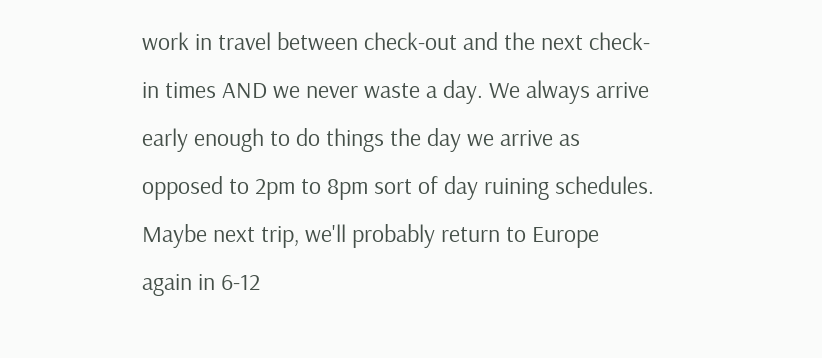work in travel between check-out and the next check-in times AND we never waste a day. We always arrive early enough to do things the day we arrive as opposed to 2pm to 8pm sort of day ruining schedules. Maybe next trip, we'll probably return to Europe again in 6-12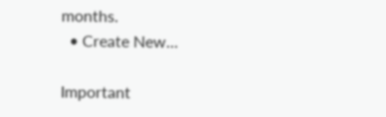months.
  • Create New...

Important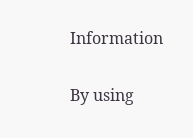Information

By using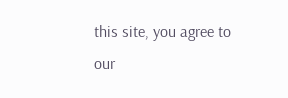this site, you agree to our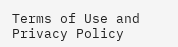Terms of Use and Privacy Policy